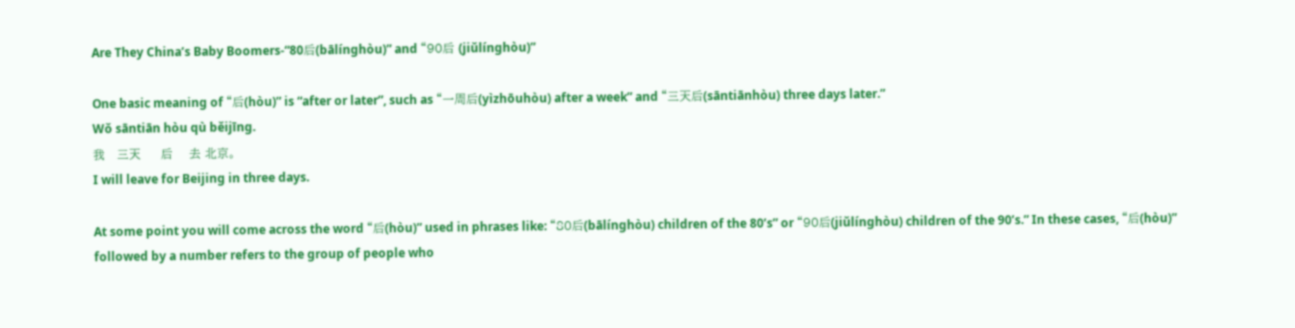Are They China’s Baby Boomers-“80后(bālínghòu)” and “90后 (jiǔlínghòu)”

One basic meaning of “后(hòu)” is “after or later”, such as “一周后(yìzhōuhòu) after a week” and “三天后(sāntiānhòu) three days later.”
Wǒ sāntiān hòu qù běijīng.
我   三天     后    去 北京。
I will leave for Beijing in three days.

At some point you will come across the word “后(hòu)” used in phrases like: “80后(bālínghòu) children of the 80’s” or “90后(jiǔlínghòu) children of the 90’s.” In these cases, “后(hòu)” followed by a number refers to the group of people who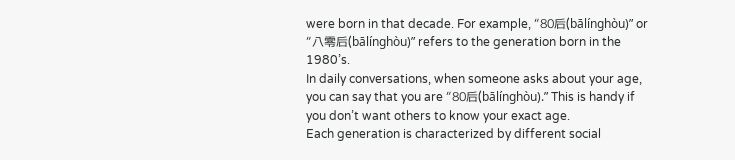were born in that decade. For example, “80后(bālínghòu)” or “八零后(bālínghòu)” refers to the generation born in the 1980’s.
In daily conversations, when someone asks about your age, you can say that you are “80后(bālínghòu).” This is handy if you don’t want others to know your exact age.
Each generation is characterized by different social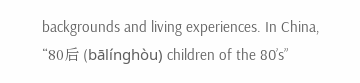backgrounds and living experiences. In China,  “80后 (bālínghòu) children of the 80’s”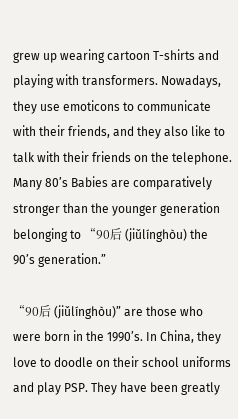grew up wearing cartoon T-shirts and playing with transformers. Nowadays, they use emoticons to communicate with their friends, and they also like to talk with their friends on the telephone. Many 80’s Babies are comparatively stronger than the younger generation belonging to “90后 (jiǔlínghòu) the 90’s generation.”

“90后 (jiǔlínghòu)” are those who were born in the 1990’s. In China, they love to doodle on their school uniforms and play PSP. They have been greatly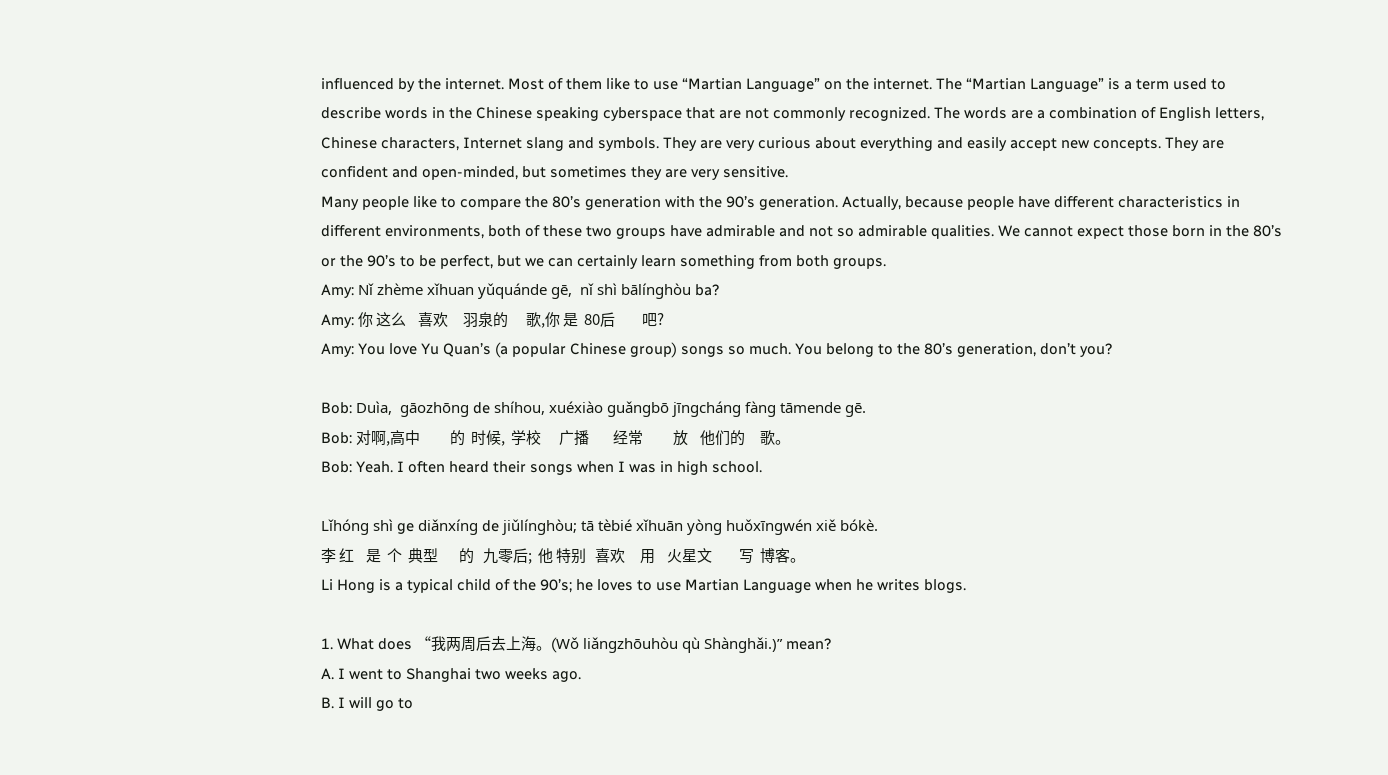influenced by the internet. Most of them like to use “Martian Language” on the internet. The “Martian Language” is a term used to describe words in the Chinese speaking cyberspace that are not commonly recognized. The words are a combination of English letters, Chinese characters, Internet slang and symbols. They are very curious about everything and easily accept new concepts. They are confident and open-minded, but sometimes they are very sensitive.
Many people like to compare the 80’s generation with the 90’s generation. Actually, because people have different characteristics in different environments, both of these two groups have admirable and not so admirable qualities. We cannot expect those born in the 80’s or the 90’s to be perfect, but we can certainly learn something from both groups.
Amy: Nǐ zhème xǐhuan yǔquánde gē,  nǐ shì bālínghòu ba?
Amy: 你 这么    喜欢     羽泉的      歌,你 是  80后         吧?
Amy: You love Yu Quan’s (a popular Chinese group) songs so much. You belong to the 80’s generation, don’t you?

Bob: Duìa,  gāozhōng de shíhou, xuéxiào guǎngbō jīngcháng fàng tāmende gē.
Bob: 对啊,高中          的  时候,  学校      广播        经常          放    他们的     歌。
Bob: Yeah. I often heard their songs when I was in high school.

Lǐhóng shì ge diǎnxíng de jiǔlínghòu; tā tèbié xǐhuān yòng huǒxīngwén xiě bókè.
李 红    是  个  典型       的   九零后;  他 特别   喜欢     用    火星文         写  博客。
Li Hong is a typical child of the 90’s; he loves to use Martian Language when he writes blogs.

1. What does “我两周后去上海。(Wǒ liǎngzhōuhòu qù Shànghǎi.)” mean?
A. I went to Shanghai two weeks ago.
B. I will go to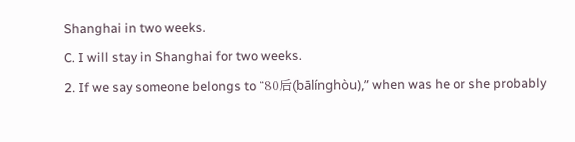Shanghai in two weeks.
C. I will stay in Shanghai for two weeks.
2. If we say someone belongs to “80后(bālínghòu),” when was he or she probably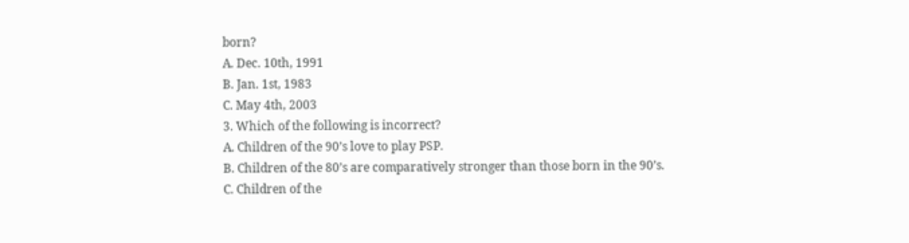born?
A. Dec. 10th, 1991
B. Jan. 1st, 1983
C. May 4th, 2003
3. Which of the following is incorrect?
A. Children of the 90’s love to play PSP.
B. Children of the 80’s are comparatively stronger than those born in the 90’s.
C. Children of the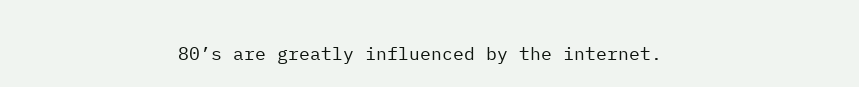80’s are greatly influenced by the internet.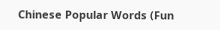Chinese Popular Words (Fun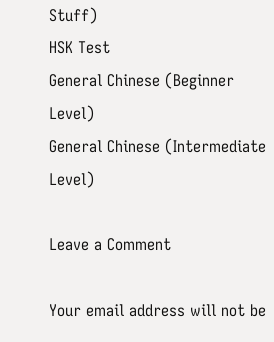Stuff)
HSK Test
General Chinese (Beginner Level)
General Chinese (Intermediate Level)

Leave a Comment

Your email address will not be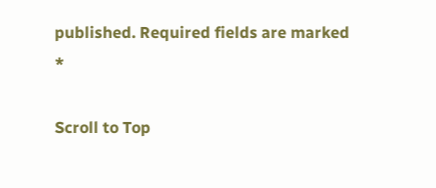published. Required fields are marked *

Scroll to Top